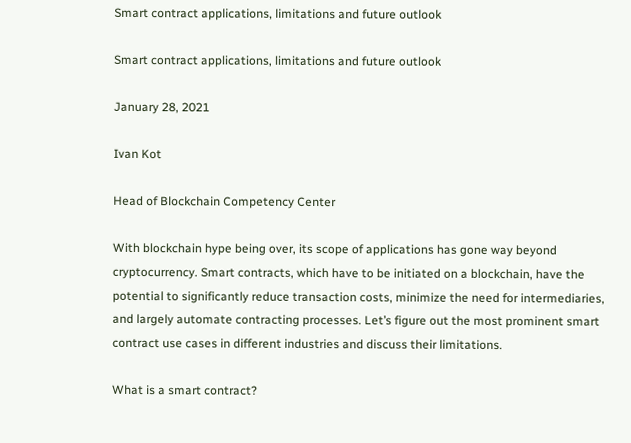Smart contract applications, limitations and future outlook

Smart contract applications, limitations and future outlook

January 28, 2021

Ivan Kot

Head of Blockchain Competency Center

With blockchain hype being over, its scope of applications has gone way beyond cryptocurrency. Smart contracts, which have to be initiated on a blockchain, have the potential to significantly reduce transaction costs, minimize the need for intermediaries, and largely automate contracting processes. Let’s figure out the most prominent smart contract use cases in different industries and discuss their limitations.

What is a smart contract?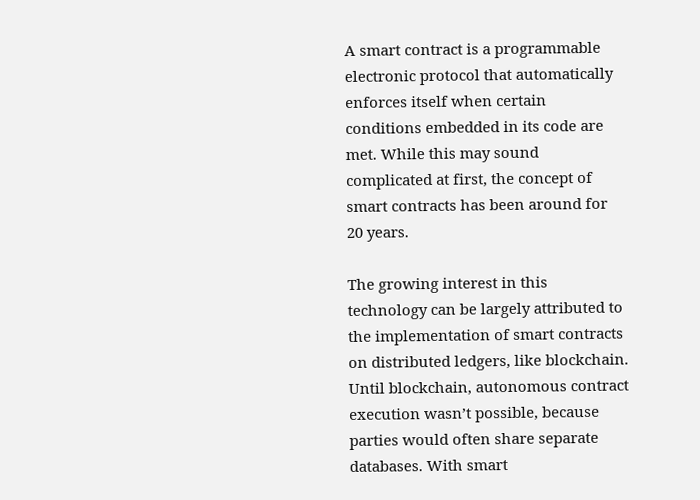A smart contract is a programmable electronic protocol that automatically enforces itself when certain conditions embedded in its code are met. While this may sound complicated at first, the concept of smart contracts has been around for 20 years.

The growing interest in this technology can be largely attributed to the implementation of smart contracts on distributed ledgers, like blockchain. Until blockchain, autonomous contract execution wasn’t possible, because parties would often share separate databases. With smart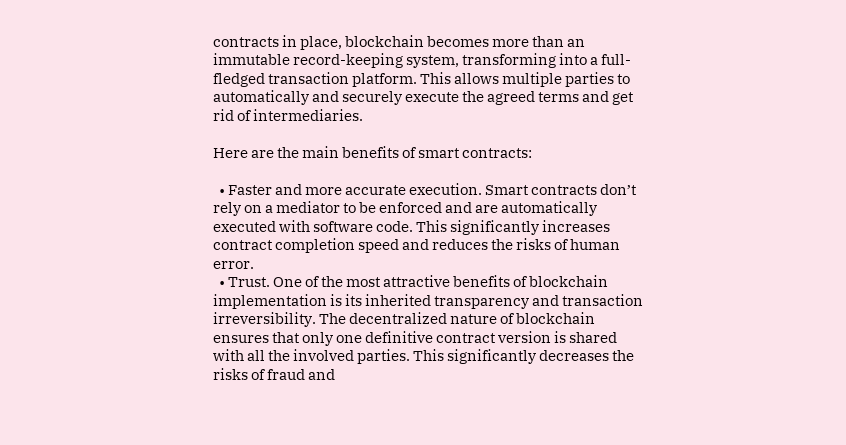contracts in place, blockchain becomes more than an immutable record-keeping system, transforming into a full-fledged transaction platform. This allows multiple parties to automatically and securely execute the agreed terms and get rid of intermediaries.

Here are the main benefits of smart contracts:

  • Faster and more accurate execution. Smart contracts don’t rely on a mediator to be enforced and are automatically executed with software code. This significantly increases contract completion speed and reduces the risks of human error.
  • Trust. One of the most attractive benefits of blockchain implementation is its inherited transparency and transaction irreversibility. The decentralized nature of blockchain ensures that only one definitive contract version is shared with all the involved parties. This significantly decreases the risks of fraud and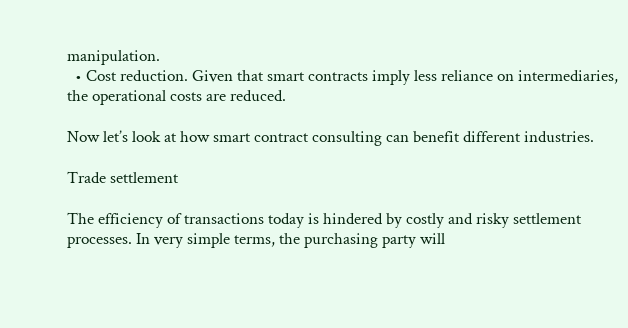manipulation.
  • Cost reduction. Given that smart contracts imply less reliance on intermediaries, the operational costs are reduced.

Now let’s look at how smart contract consulting can benefit different industries.

Trade settlement

The efficiency of transactions today is hindered by costly and risky settlement processes. In very simple terms, the purchasing party will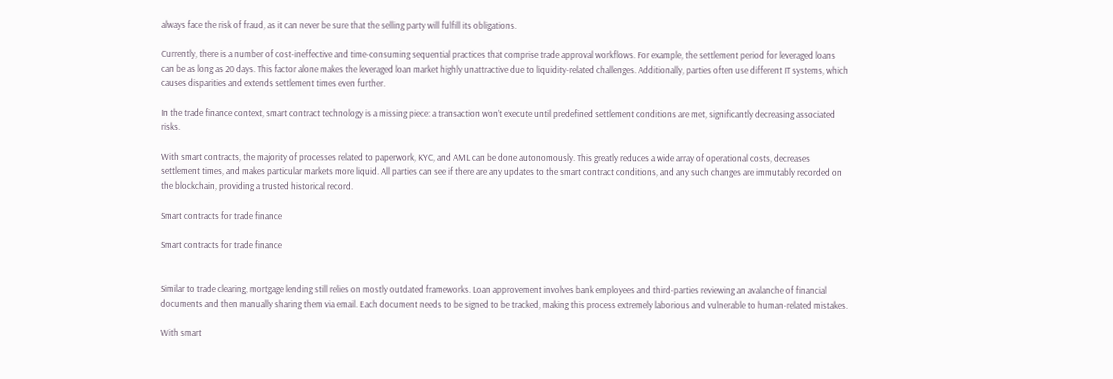always face the risk of fraud, as it can never be sure that the selling party will fulfill its obligations.

Currently, there is a number of cost-ineffective and time-consuming sequential practices that comprise trade approval workflows. For example, the settlement period for leveraged loans can be as long as 20 days. This factor alone makes the leveraged loan market highly unattractive due to liquidity-related challenges. Additionally, parties often use different IT systems, which causes disparities and extends settlement times even further.

In the trade finance context, smart contract technology is a missing piece: a transaction won’t execute until predefined settlement conditions are met, significantly decreasing associated risks.

With smart contracts, the majority of processes related to paperwork, KYC, and AML can be done autonomously. This greatly reduces a wide array of operational costs, decreases settlement times, and makes particular markets more liquid. All parties can see if there are any updates to the smart contract conditions, and any such changes are immutably recorded on the blockchain, providing a trusted historical record.

Smart contracts for trade finance

Smart contracts for trade finance


Similar to trade clearing, mortgage lending still relies on mostly outdated frameworks. Loan approvement involves bank employees and third-parties reviewing an avalanche of financial documents and then manually sharing them via email. Each document needs to be signed to be tracked, making this process extremely laborious and vulnerable to human-related mistakes.

With smart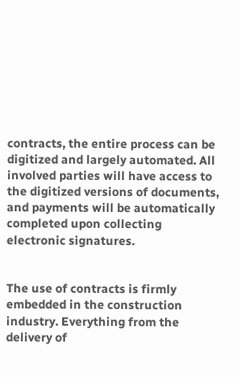contracts, the entire process can be digitized and largely automated. All involved parties will have access to the digitized versions of documents, and payments will be automatically completed upon collecting electronic signatures.


The use of contracts is firmly embedded in the construction industry. Everything from the delivery of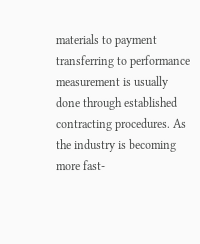materials to payment transferring to performance measurement is usually done through established contracting procedures. As the industry is becoming more fast-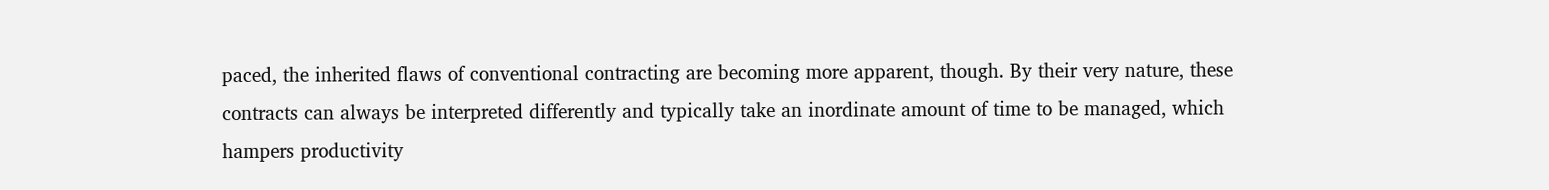paced, the inherited flaws of conventional contracting are becoming more apparent, though. By their very nature, these contracts can always be interpreted differently and typically take an inordinate amount of time to be managed, which hampers productivity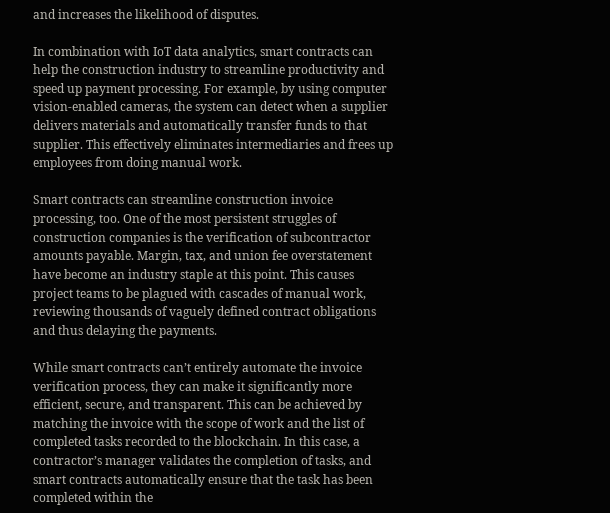and increases the likelihood of disputes.

In combination with IoT data analytics, smart contracts can help the construction industry to streamline productivity and speed up payment processing. For example, by using computer vision-enabled cameras, the system can detect when a supplier delivers materials and automatically transfer funds to that supplier. This effectively eliminates intermediaries and frees up employees from doing manual work.

Smart contracts can streamline construction invoice processing, too. One of the most persistent struggles of construction companies is the verification of subcontractor amounts payable. Margin, tax, and union fee overstatement have become an industry staple at this point. This causes project teams to be plagued with cascades of manual work, reviewing thousands of vaguely defined contract obligations and thus delaying the payments.

While smart contracts can’t entirely automate the invoice verification process, they can make it significantly more efficient, secure, and transparent. This can be achieved by matching the invoice with the scope of work and the list of completed tasks recorded to the blockchain. In this case, a contractor’s manager validates the completion of tasks, and smart contracts automatically ensure that the task has been completed within the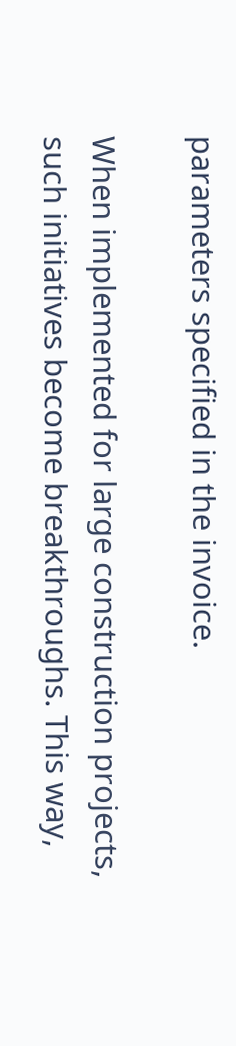parameters specified in the invoice.

When implemented for large construction projects, such initiatives become breakthroughs. This way,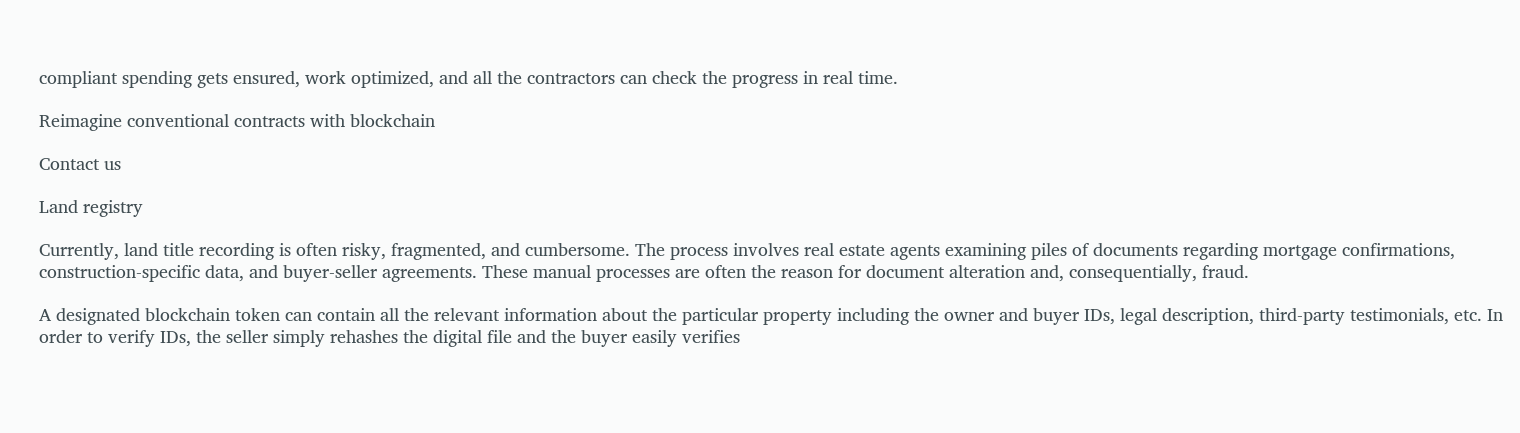compliant spending gets ensured, work optimized, and all the contractors can check the progress in real time.

Reimagine conventional contracts with blockchain

Contact us

Land registry

Currently, land title recording is often risky, fragmented, and cumbersome. The process involves real estate agents examining piles of documents regarding mortgage confirmations, construction-specific data, and buyer-seller agreements. These manual processes are often the reason for document alteration and, consequentially, fraud.

A designated blockchain token can contain all the relevant information about the particular property including the owner and buyer IDs, legal description, third-party testimonials, etc. In order to verify IDs, the seller simply rehashes the digital file and the buyer easily verifies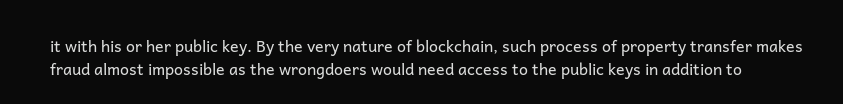it with his or her public key. By the very nature of blockchain, such process of property transfer makes fraud almost impossible as the wrongdoers would need access to the public keys in addition to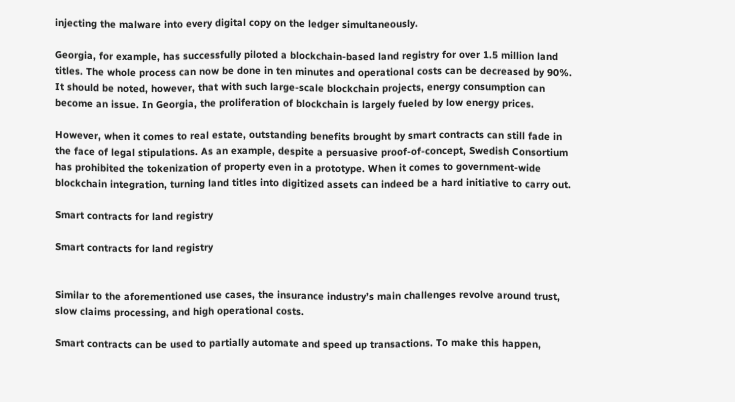injecting the malware into every digital copy on the ledger simultaneously.

Georgia, for example, has successfully piloted a blockchain-based land registry for over 1.5 million land titles. The whole process can now be done in ten minutes and operational costs can be decreased by 90%. It should be noted, however, that with such large-scale blockchain projects, energy consumption can become an issue. In Georgia, the proliferation of blockchain is largely fueled by low energy prices.

However, when it comes to real estate, outstanding benefits brought by smart contracts can still fade in the face of legal stipulations. As an example, despite a persuasive proof-of-concept, Swedish Consortium has prohibited the tokenization of property even in a prototype. When it comes to government-wide blockchain integration, turning land titles into digitized assets can indeed be a hard initiative to carry out.

Smart contracts for land registry

Smart contracts for land registry


Similar to the aforementioned use cases, the insurance industry’s main challenges revolve around trust, slow claims processing, and high operational costs.

Smart contracts can be used to partially automate and speed up transactions. To make this happen,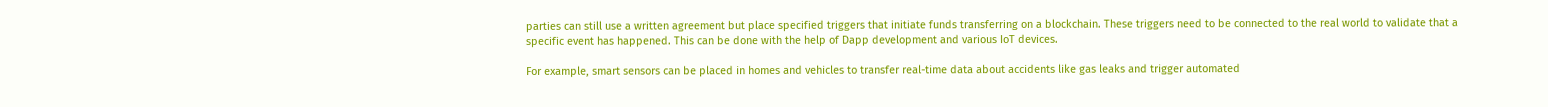parties can still use a written agreement but place specified triggers that initiate funds transferring on a blockchain. These triggers need to be connected to the real world to validate that a specific event has happened. This can be done with the help of Dapp development and various IoT devices.

For example, smart sensors can be placed in homes and vehicles to transfer real-time data about accidents like gas leaks and trigger automated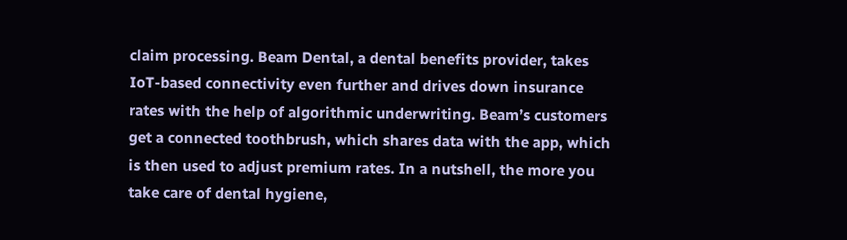claim processing. Beam Dental, a dental benefits provider, takes IoT-based connectivity even further and drives down insurance rates with the help of algorithmic underwriting. Beam’s customers get a connected toothbrush, which shares data with the app, which is then used to adjust premium rates. In a nutshell, the more you take care of dental hygiene,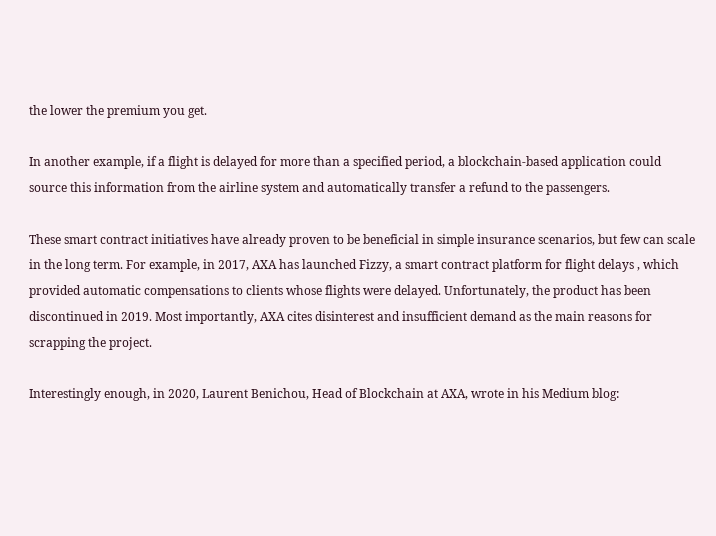the lower the premium you get.

In another example, if a flight is delayed for more than a specified period, a blockchain-based application could source this information from the airline system and automatically transfer a refund to the passengers.

These smart contract initiatives have already proven to be beneficial in simple insurance scenarios, but few can scale in the long term. For example, in 2017, AXA has launched Fizzy, a smart contract platform for flight delays , which provided automatic compensations to clients whose flights were delayed. Unfortunately, the product has been discontinued in 2019. Most importantly, AXA cites disinterest and insufficient demand as the main reasons for scrapping the project.

Interestingly enough, in 2020, Laurent Benichou, Head of Blockchain at AXA, wrote in his Medium blog: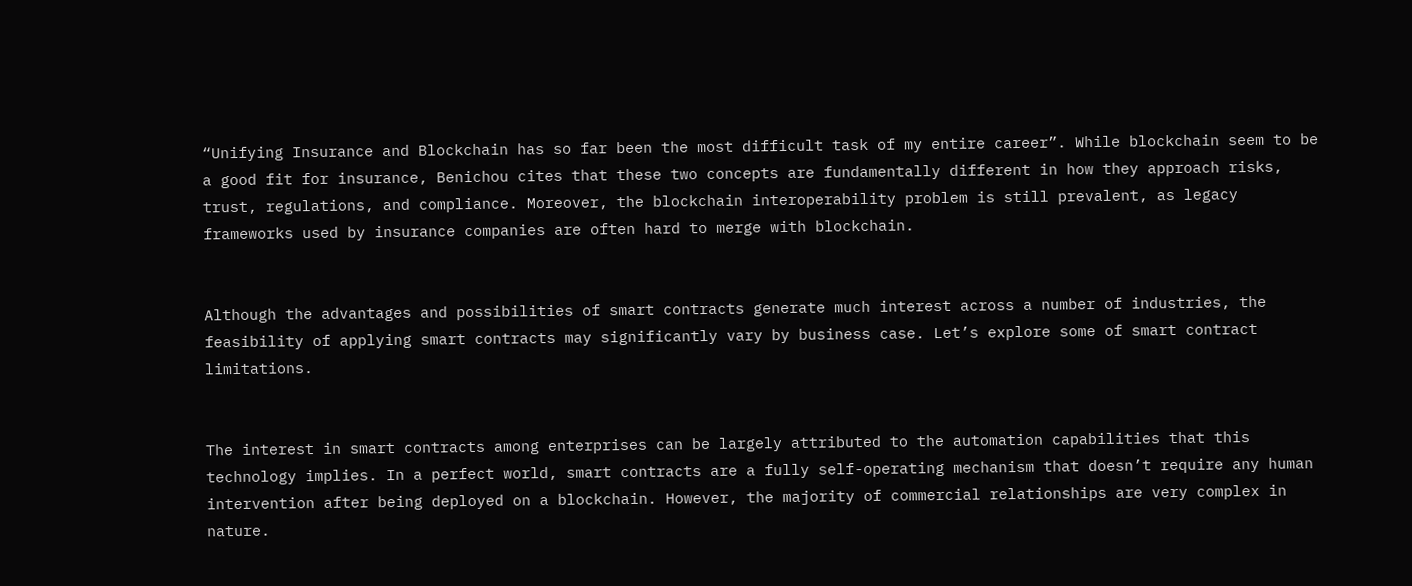“Unifying Insurance and Blockchain has so far been the most difficult task of my entire career”. While blockchain seem to be a good fit for insurance, Benichou cites that these two concepts are fundamentally different in how they approach risks, trust, regulations, and compliance. Moreover, the blockchain interoperability problem is still prevalent, as legacy frameworks used by insurance companies are often hard to merge with blockchain.


Although the advantages and possibilities of smart contracts generate much interest across a number of industries, the feasibility of applying smart contracts may significantly vary by business case. Let’s explore some of smart contract limitations.


The interest in smart contracts among enterprises can be largely attributed to the automation capabilities that this technology implies. In a perfect world, smart contracts are a fully self-operating mechanism that doesn’t require any human intervention after being deployed on a blockchain. However, the majority of commercial relationships are very complex in nature.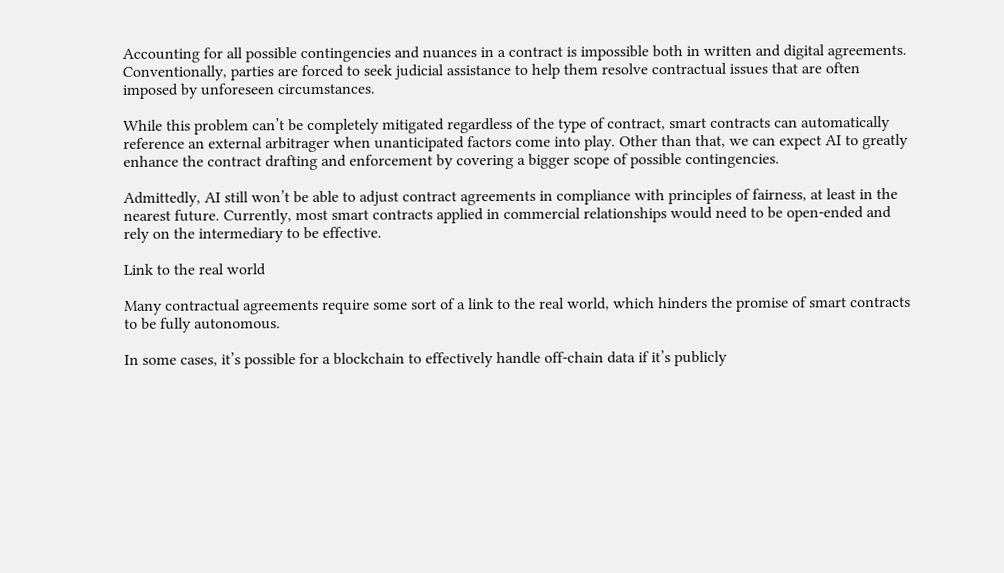Accounting for all possible contingencies and nuances in a contract is impossible both in written and digital agreements. Conventionally, parties are forced to seek judicial assistance to help them resolve contractual issues that are often imposed by unforeseen circumstances.

While this problem can’t be completely mitigated regardless of the type of contract, smart contracts can automatically reference an external arbitrager when unanticipated factors come into play. Other than that, we can expect AI to greatly enhance the contract drafting and enforcement by covering a bigger scope of possible contingencies.

Admittedly, AI still won’t be able to adjust contract agreements in compliance with principles of fairness, at least in the nearest future. Currently, most smart contracts applied in commercial relationships would need to be open-ended and rely on the intermediary to be effective.

Link to the real world

Many contractual agreements require some sort of a link to the real world, which hinders the promise of smart contracts to be fully autonomous.

In some cases, it’s possible for a blockchain to effectively handle off-chain data if it’s publicly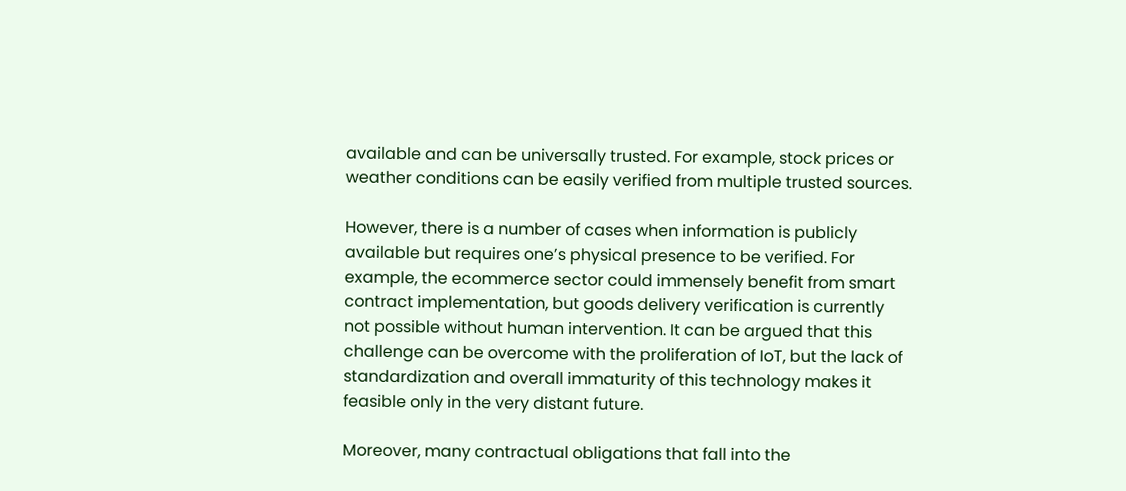available and can be universally trusted. For example, stock prices or weather conditions can be easily verified from multiple trusted sources.

However, there is a number of cases when information is publicly available but requires one’s physical presence to be verified. For example, the ecommerce sector could immensely benefit from smart contract implementation, but goods delivery verification is currently not possible without human intervention. It can be argued that this challenge can be overcome with the proliferation of IoT, but the lack of standardization and overall immaturity of this technology makes it feasible only in the very distant future.

Moreover, many contractual obligations that fall into the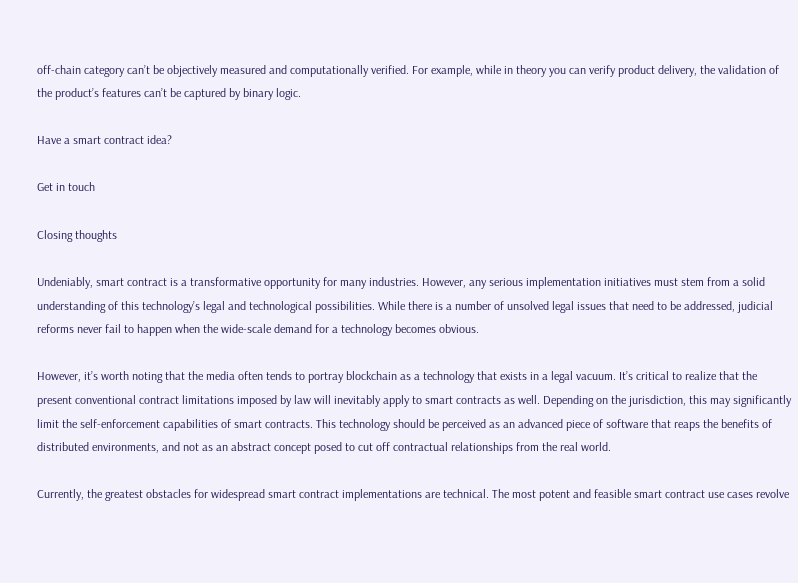off-chain category can’t be objectively measured and computationally verified. For example, while in theory you can verify product delivery, the validation of the product’s features can’t be captured by binary logic.

Have a smart contract idea?

Get in touch

Closing thoughts

Undeniably, smart contract is a transformative opportunity for many industries. However, any serious implementation initiatives must stem from a solid understanding of this technology’s legal and technological possibilities. While there is a number of unsolved legal issues that need to be addressed, judicial reforms never fail to happen when the wide-scale demand for a technology becomes obvious.

However, it’s worth noting that the media often tends to portray blockchain as a technology that exists in a legal vacuum. It’s critical to realize that the present conventional contract limitations imposed by law will inevitably apply to smart contracts as well. Depending on the jurisdiction, this may significantly limit the self-enforcement capabilities of smart contracts. This technology should be perceived as an advanced piece of software that reaps the benefits of distributed environments, and not as an abstract concept posed to cut off contractual relationships from the real world.

Currently, the greatest obstacles for widespread smart contract implementations are technical. The most potent and feasible smart contract use cases revolve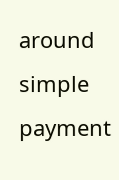around simple payment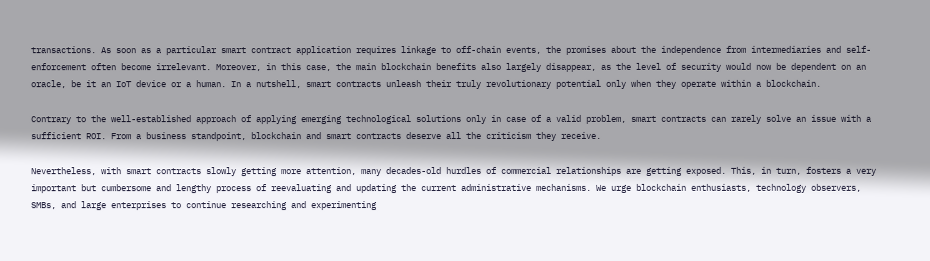transactions. As soon as a particular smart contract application requires linkage to off-chain events, the promises about the independence from intermediaries and self-enforcement often become irrelevant. Moreover, in this case, the main blockchain benefits also largely disappear, as the level of security would now be dependent on an oracle, be it an IoT device or a human. In a nutshell, smart contracts unleash their truly revolutionary potential only when they operate within a blockchain.

Contrary to the well-established approach of applying emerging technological solutions only in case of a valid problem, smart contracts can rarely solve an issue with a sufficient ROI. From a business standpoint, blockchain and smart contracts deserve all the criticism they receive.

Nevertheless, with smart contracts slowly getting more attention, many decades-old hurdles of commercial relationships are getting exposed. This, in turn, fosters a very important but cumbersome and lengthy process of reevaluating and updating the current administrative mechanisms. We urge blockchain enthusiasts, technology observers, SMBs, and large enterprises to continue researching and experimenting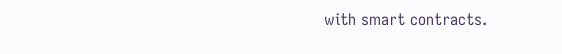with smart contracts.